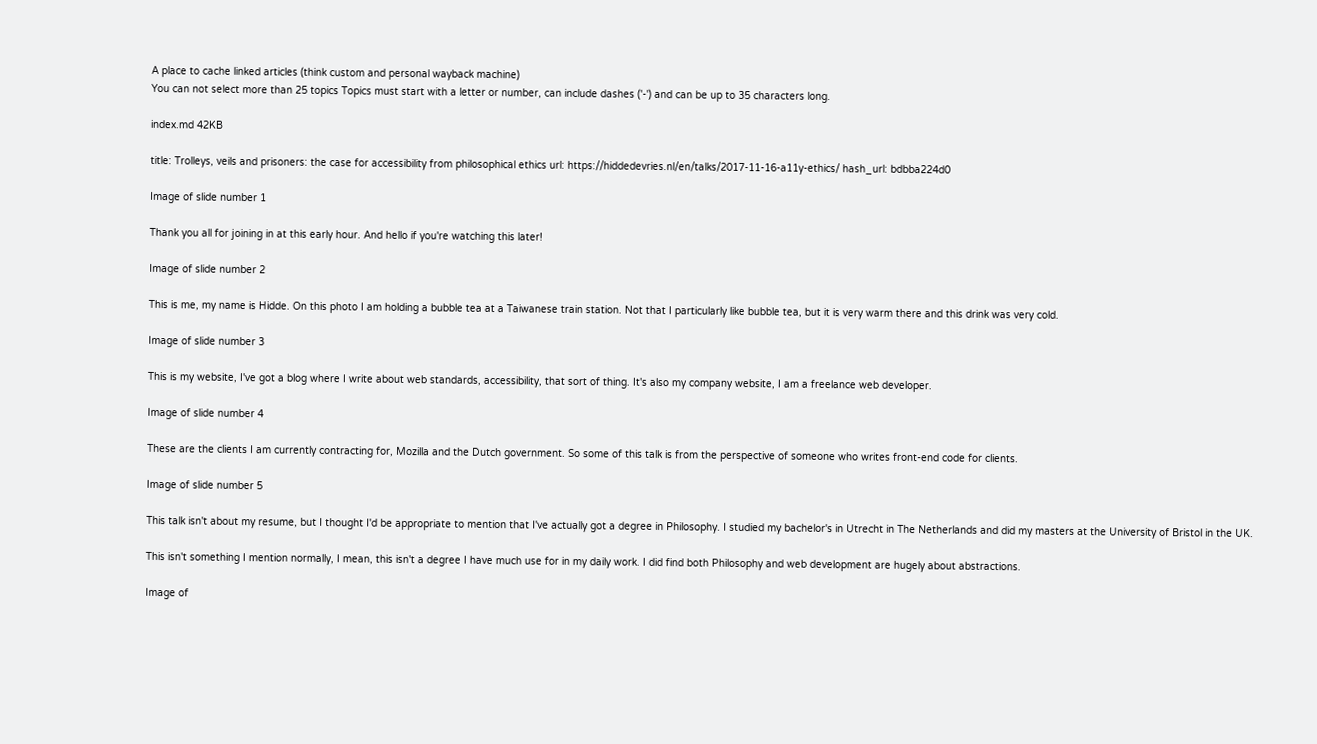A place to cache linked articles (think custom and personal wayback machine)
You can not select more than 25 topics Topics must start with a letter or number, can include dashes ('-') and can be up to 35 characters long.

index.md 42KB

title: Trolleys, veils and prisoners: the case for accessibility from philosophical ethics url: https://hiddedevries.nl/en/talks/2017-11-16-a11y-ethics/ hash_url: bdbba224d0

Image of slide number 1

Thank you all for joining in at this early hour. And hello if you're watching this later!

Image of slide number 2

This is me, my name is Hidde. On this photo I am holding a bubble tea at a Taiwanese train station. Not that I particularly like bubble tea, but it is very warm there and this drink was very cold.

Image of slide number 3

This is my website, I've got a blog where I write about web standards, accessibility, that sort of thing. It's also my company website, I am a freelance web developer.

Image of slide number 4

These are the clients I am currently contracting for, Mozilla and the Dutch government. So some of this talk is from the perspective of someone who writes front-end code for clients.

Image of slide number 5

This talk isn't about my resume, but I thought I'd be appropriate to mention that I've actually got a degree in Philosophy. I studied my bachelor's in Utrecht in The Netherlands and did my masters at the University of Bristol in the UK.

This isn't something I mention normally, I mean, this isn't a degree I have much use for in my daily work. I did find both Philosophy and web development are hugely about abstractions.

Image of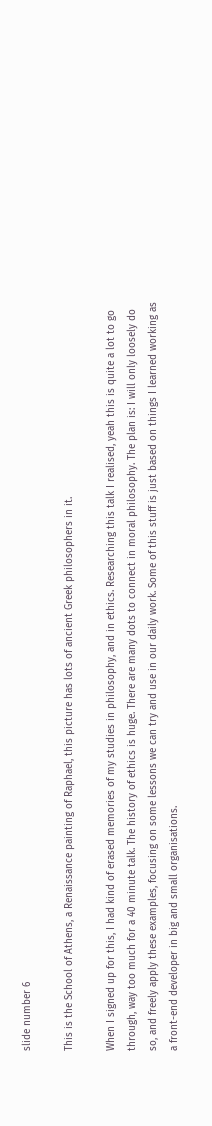slide number 6

This is the School of Athens, a Renaissance painting of Raphael, this picture has lots of ancient Greek philosophers in it.

When I signed up for this, I had kind of erased memories of my studies in philosophy, and in ethics. Researching this talk I realised, yeah this is quite a lot to go through, way too much for a 40 minute talk. The history of ethics is huge. There are many dots to connect in moral philosophy. The plan is: I will only loosely do so, and freely apply these examples, focusing on some lessons we can try and use in our daily work. Some of this stuff is just based on things I learned working as a front-end developer in big and small organisations.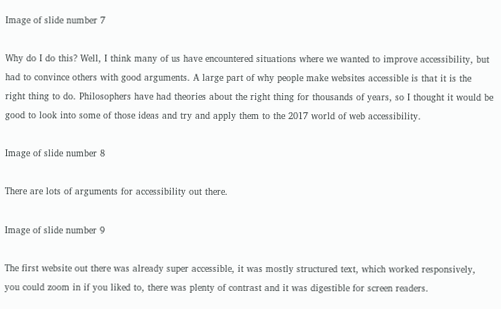Image of slide number 7

Why do I do this? Well, I think many of us have encountered situations where we wanted to improve accessibility, but had to convince others with good arguments. A large part of why people make websites accessible is that it is the right thing to do. Philosophers have had theories about the right thing for thousands of years, so I thought it would be good to look into some of those ideas and try and apply them to the 2017 world of web accessibility.

Image of slide number 8

There are lots of arguments for accessibility out there.

Image of slide number 9

The first website out there was already super accessible, it was mostly structured text, which worked responsively, you could zoom in if you liked to, there was plenty of contrast and it was digestible for screen readers.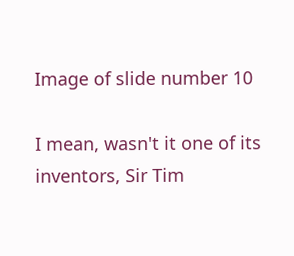Image of slide number 10

I mean, wasn't it one of its inventors, Sir Tim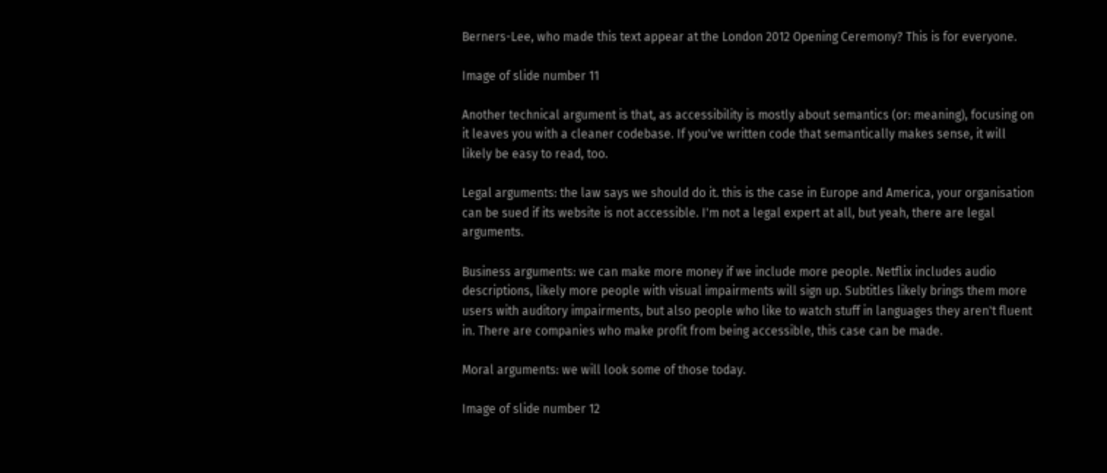Berners-Lee, who made this text appear at the London 2012 Opening Ceremony? This is for everyone.

Image of slide number 11

Another technical argument is that, as accessibility is mostly about semantics (or: meaning), focusing on it leaves you with a cleaner codebase. If you've written code that semantically makes sense, it will likely be easy to read, too.

Legal arguments: the law says we should do it. this is the case in Europe and America, your organisation can be sued if its website is not accessible. I'm not a legal expert at all, but yeah, there are legal arguments.

Business arguments: we can make more money if we include more people. Netflix includes audio descriptions, likely more people with visual impairments will sign up. Subtitles likely brings them more users with auditory impairments, but also people who like to watch stuff in languages they aren't fluent in. There are companies who make profit from being accessible, this case can be made.

Moral arguments: we will look some of those today.

Image of slide number 12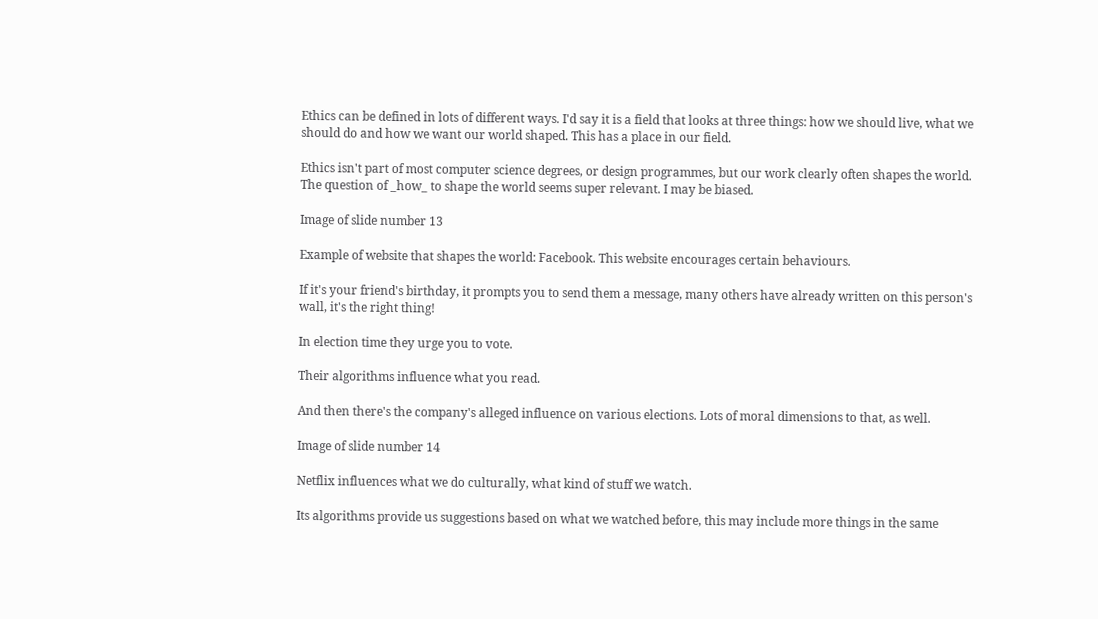Ethics can be defined in lots of different ways. I'd say it is a field that looks at three things: how we should live, what we should do and how we want our world shaped. This has a place in our field.

Ethics isn't part of most computer science degrees, or design programmes, but our work clearly often shapes the world. The question of _how_ to shape the world seems super relevant. I may be biased.

Image of slide number 13

Example of website that shapes the world: Facebook. This website encourages certain behaviours.

If it's your friend's birthday, it prompts you to send them a message, many others have already written on this person's wall, it's the right thing!

In election time they urge you to vote.

Their algorithms influence what you read.

And then there's the company's alleged influence on various elections. Lots of moral dimensions to that, as well.

Image of slide number 14

Netflix influences what we do culturally, what kind of stuff we watch.

Its algorithms provide us suggestions based on what we watched before, this may include more things in the same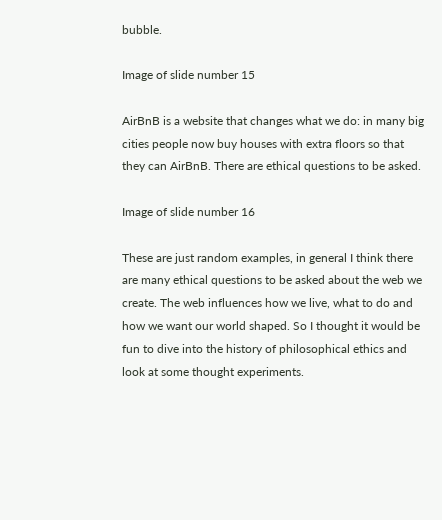bubble.

Image of slide number 15

AirBnB is a website that changes what we do: in many big cities people now buy houses with extra floors so that they can AirBnB. There are ethical questions to be asked.

Image of slide number 16

These are just random examples, in general I think there are many ethical questions to be asked about the web we create. The web influences how we live, what to do and how we want our world shaped. So I thought it would be fun to dive into the history of philosophical ethics and look at some thought experiments.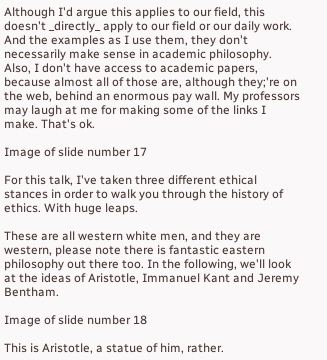Although I'd argue this applies to our field, this doesn't _directly_ apply to our field or our daily work. And the examples as I use them, they don't necessarily make sense in academic philosophy. Also, I don't have access to academic papers, because almost all of those are, although they;'re on the web, behind an enormous pay wall. My professors may laugh at me for making some of the links I make. That's ok.

Image of slide number 17

For this talk, I've taken three different ethical stances in order to walk you through the history of ethics. With huge leaps.

These are all western white men, and they are western, please note there is fantastic eastern philosophy out there too. In the following, we'll look at the ideas of Aristotle, Immanuel Kant and Jeremy Bentham.

Image of slide number 18

This is Aristotle, a statue of him, rather.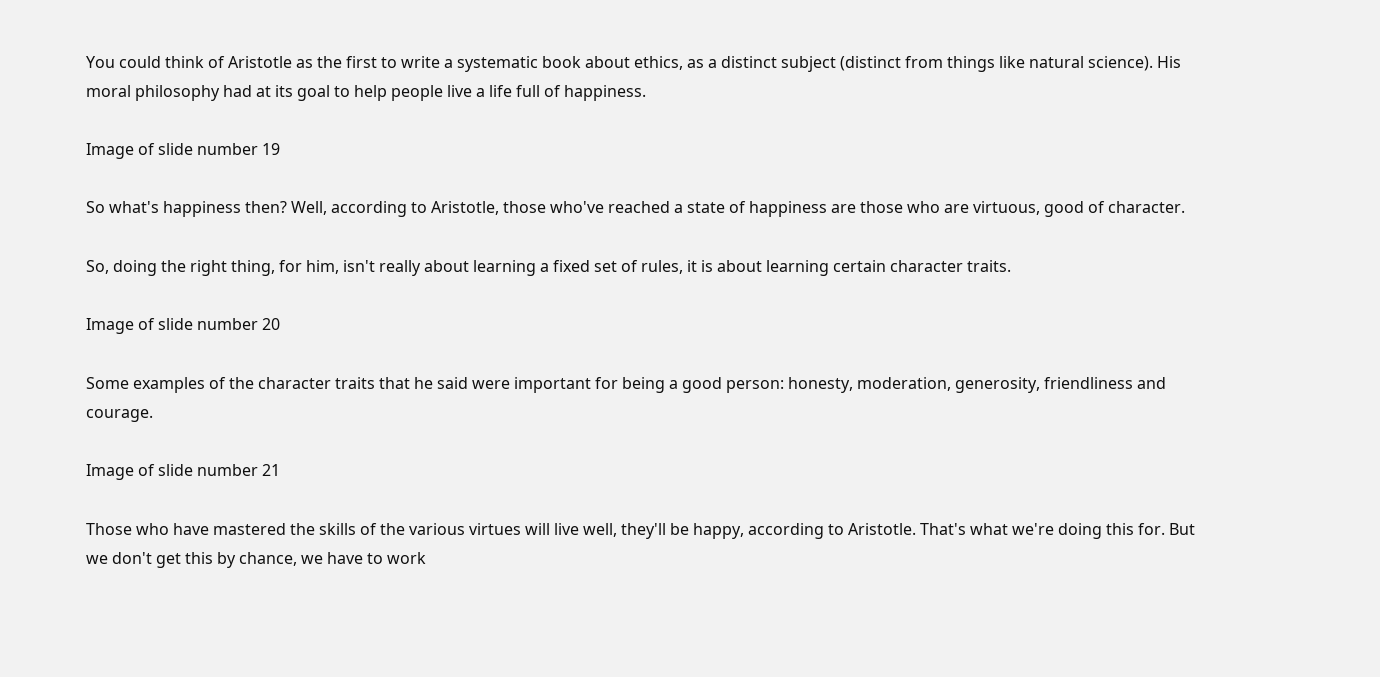You could think of Aristotle as the first to write a systematic book about ethics, as a distinct subject (distinct from things like natural science). His moral philosophy had at its goal to help people live a life full of happiness.

Image of slide number 19

So what's happiness then? Well, according to Aristotle, those who've reached a state of happiness are those who are virtuous, good of character.

So, doing the right thing, for him, isn't really about learning a fixed set of rules, it is about learning certain character traits.

Image of slide number 20

Some examples of the character traits that he said were important for being a good person: honesty, moderation, generosity, friendliness and courage.

Image of slide number 21

Those who have mastered the skills of the various virtues will live well, they'll be happy, according to Aristotle. That's what we're doing this for. But we don't get this by chance, we have to work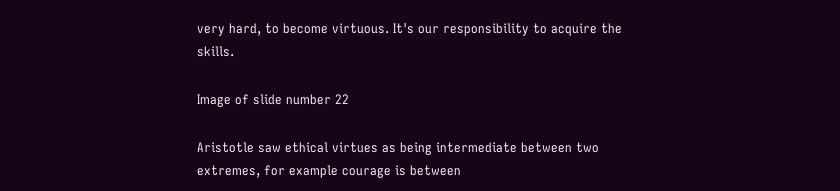very hard, to become virtuous. It's our responsibility to acquire the skills.

Image of slide number 22

Aristotle saw ethical virtues as being intermediate between two extremes, for example courage is between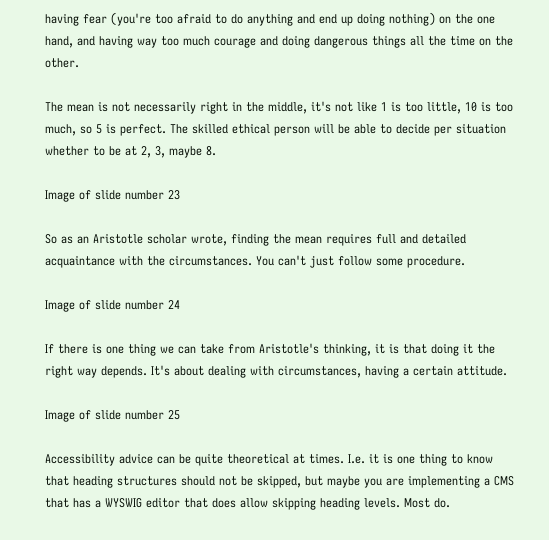having fear (you're too afraid to do anything and end up doing nothing) on the one hand, and having way too much courage and doing dangerous things all the time on the other.

The mean is not necessarily right in the middle, it's not like 1 is too little, 10 is too much, so 5 is perfect. The skilled ethical person will be able to decide per situation whether to be at 2, 3, maybe 8.

Image of slide number 23

So as an Aristotle scholar wrote, finding the mean requires full and detailed acquaintance with the circumstances. You can't just follow some procedure.

Image of slide number 24

If there is one thing we can take from Aristotle's thinking, it is that doing it the right way depends. It's about dealing with circumstances, having a certain attitude.

Image of slide number 25

Accessibility advice can be quite theoretical at times. I.e. it is one thing to know that heading structures should not be skipped, but maybe you are implementing a CMS that has a WYSWIG editor that does allow skipping heading levels. Most do.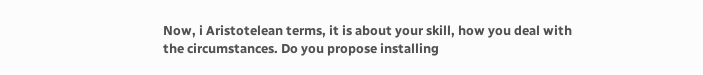Now, i Aristotelean terms, it is about your skill, how you deal with the circumstances. Do you propose installing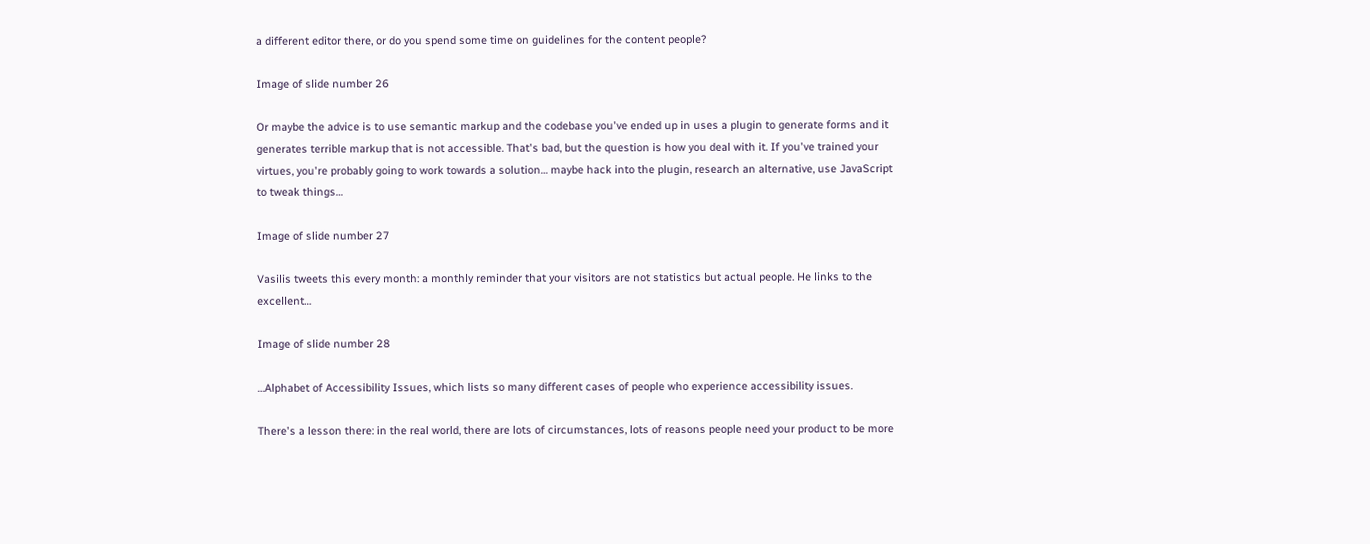a different editor there, or do you spend some time on guidelines for the content people?

Image of slide number 26

Or maybe the advice is to use semantic markup and the codebase you've ended up in uses a plugin to generate forms and it generates terrible markup that is not accessible. That's bad, but the question is how you deal with it. If you've trained your virtues, you're probably going to work towards a solution… maybe hack into the plugin, research an alternative, use JavaScript to tweak things…

Image of slide number 27

Vasilis tweets this every month: a monthly reminder that your visitors are not statistics but actual people. He links to the excellent…

Image of slide number 28

…Alphabet of Accessibility Issues, which lists so many different cases of people who experience accessibility issues.

There's a lesson there: in the real world, there are lots of circumstances, lots of reasons people need your product to be more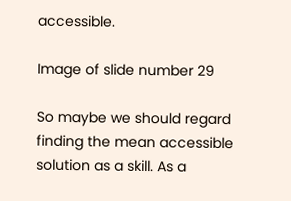accessible.

Image of slide number 29

So maybe we should regard finding the mean accessible solution as a skill. As a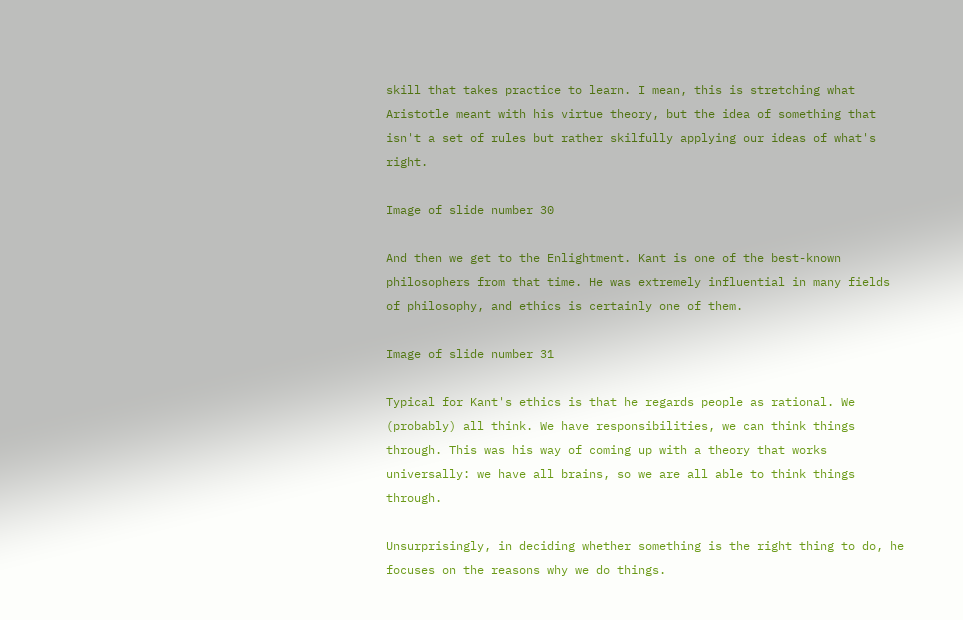skill that takes practice to learn. I mean, this is stretching what Aristotle meant with his virtue theory, but the idea of something that isn't a set of rules but rather skilfully applying our ideas of what's right.

Image of slide number 30

And then we get to the Enlightment. Kant is one of the best-known philosophers from that time. He was extremely influential in many fields of philosophy, and ethics is certainly one of them.

Image of slide number 31

Typical for Kant's ethics is that he regards people as rational. We (probably) all think. We have responsibilities, we can think things through. This was his way of coming up with a theory that works universally: we have all brains, so we are all able to think things through.

Unsurprisingly, in deciding whether something is the right thing to do, he focuses on the reasons why we do things.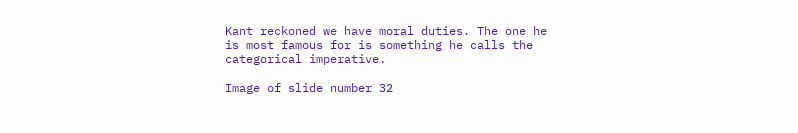Kant reckoned we have moral duties. The one he is most famous for is something he calls the categorical imperative.

Image of slide number 32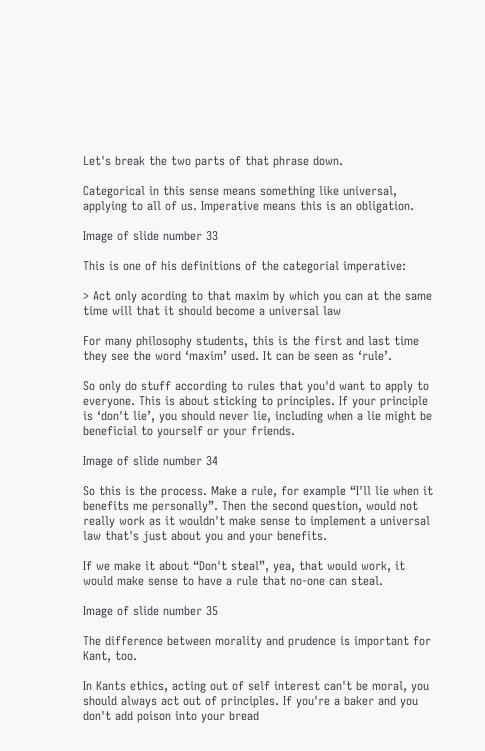Let's break the two parts of that phrase down.

Categorical in this sense means something like universal, applying to all of us. Imperative means this is an obligation.

Image of slide number 33

This is one of his definitions of the categorial imperative:

> Act only acording to that maxim by which you can at the same time will that it should become a universal law

For many philosophy students, this is the first and last time they see the word ‘maxim’ used. It can be seen as ‘rule’.

So only do stuff according to rules that you'd want to apply to everyone. This is about sticking to principles. If your principle is ‘don't lie’, you should never lie, including when a lie might be beneficial to yourself or your friends.

Image of slide number 34

So this is the process. Make a rule, for example “I'll lie when it benefits me personally”. Then the second question, would not really work as it wouldn't make sense to implement a universal law that's just about you and your benefits.

If we make it about “Don't steal”, yea, that would work, it would make sense to have a rule that no-one can steal.

Image of slide number 35

The difference between morality and prudence is important for Kant, too.

In Kants ethics, acting out of self interest can't be moral, you should always act out of principles. If you're a baker and you don't add poison into your bread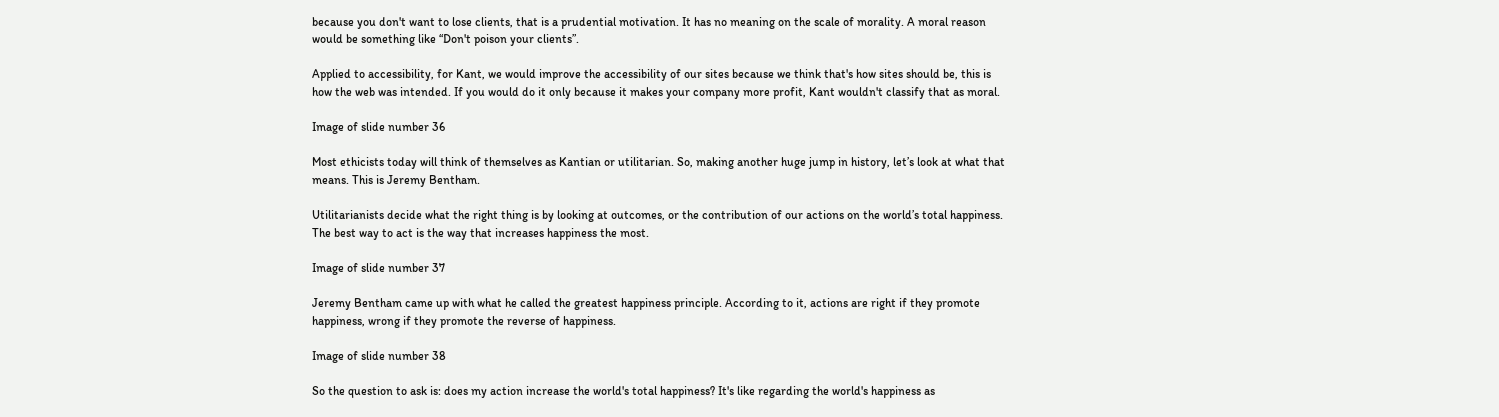because you don't want to lose clients, that is a prudential motivation. It has no meaning on the scale of morality. A moral reason would be something like “Don't poison your clients”.

Applied to accessibility, for Kant, we would improve the accessibility of our sites because we think that's how sites should be, this is how the web was intended. If you would do it only because it makes your company more profit, Kant wouldn't classify that as moral.

Image of slide number 36

Most ethicists today will think of themselves as Kantian or utilitarian. So, making another huge jump in history, let’s look at what that means. This is Jeremy Bentham.

Utilitarianists decide what the right thing is by looking at outcomes, or the contribution of our actions on the world’s total happiness. The best way to act is the way that increases happiness the most.

Image of slide number 37

Jeremy Bentham came up with what he called the greatest happiness principle. According to it, actions are right if they promote happiness, wrong if they promote the reverse of happiness.

Image of slide number 38

So the question to ask is: does my action increase the world's total happiness? It's like regarding the world's happiness as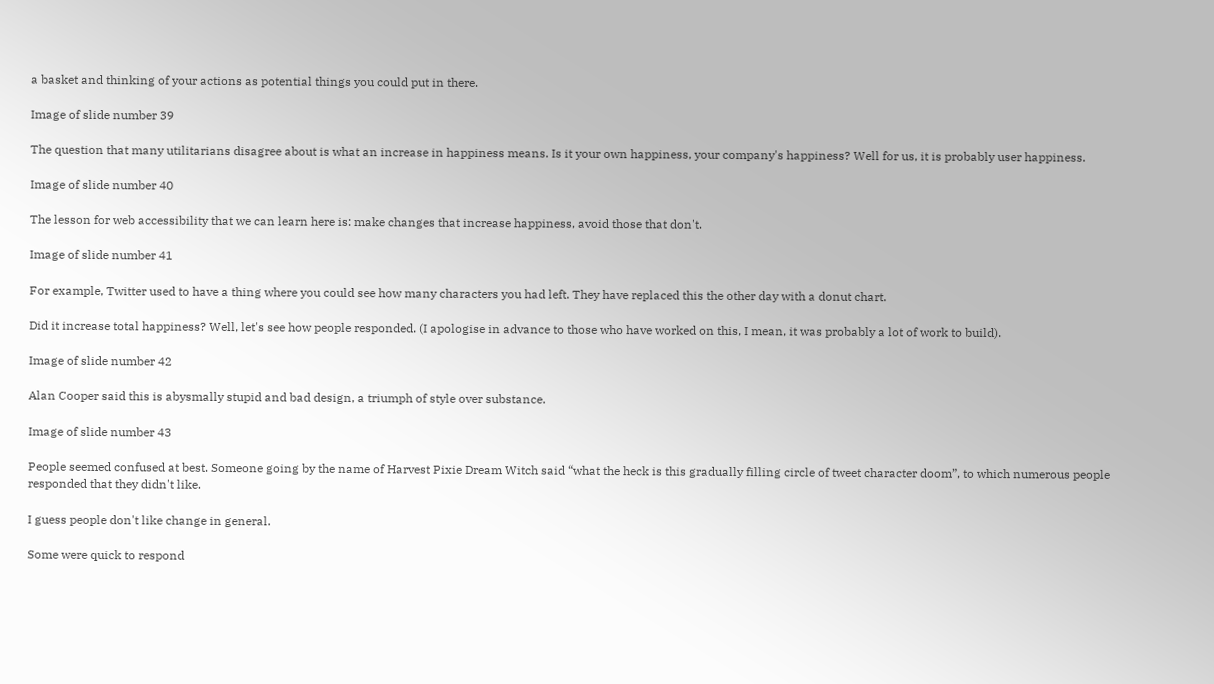a basket and thinking of your actions as potential things you could put in there.

Image of slide number 39

The question that many utilitarians disagree about is what an increase in happiness means. Is it your own happiness, your company's happiness? Well for us, it is probably user happiness.

Image of slide number 40

The lesson for web accessibility that we can learn here is: make changes that increase happiness, avoid those that don't.

Image of slide number 41

For example, Twitter used to have a thing where you could see how many characters you had left. They have replaced this the other day with a donut chart.

Did it increase total happiness? Well, let's see how people responded. (I apologise in advance to those who have worked on this, I mean, it was probably a lot of work to build).

Image of slide number 42

Alan Cooper said this is abysmally stupid and bad design, a triumph of style over substance.

Image of slide number 43

People seemed confused at best. Someone going by the name of Harvest Pixie Dream Witch said “what the heck is this gradually filling circle of tweet character doom”, to which numerous people responded that they didn't like.

I guess people don't like change in general.

Some were quick to respond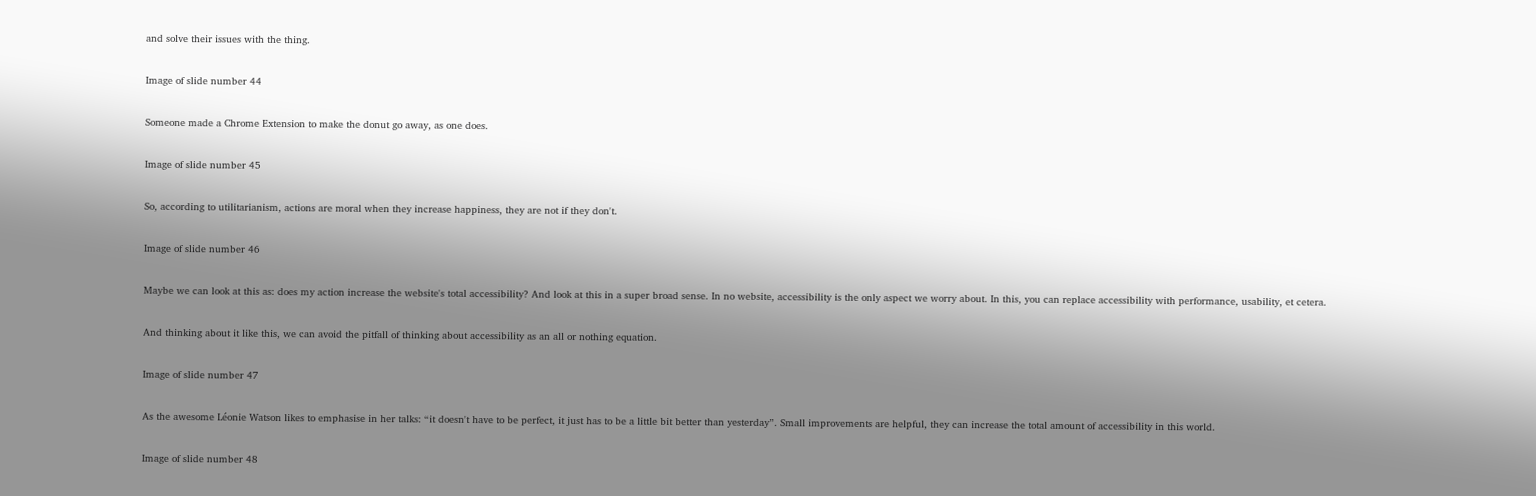and solve their issues with the thing.

Image of slide number 44

Someone made a Chrome Extension to make the donut go away, as one does.

Image of slide number 45

So, according to utilitarianism, actions are moral when they increase happiness, they are not if they don't.

Image of slide number 46

Maybe we can look at this as: does my action increase the website's total accessibility? And look at this in a super broad sense. In no website, accessibility is the only aspect we worry about. In this, you can replace accessibility with performance, usability, et cetera.

And thinking about it like this, we can avoid the pitfall of thinking about accessibility as an all or nothing equation.

Image of slide number 47

As the awesome Léonie Watson likes to emphasise in her talks: “it doesn't have to be perfect, it just has to be a little bit better than yesterday”. Small improvements are helpful, they can increase the total amount of accessibility in this world.

Image of slide number 48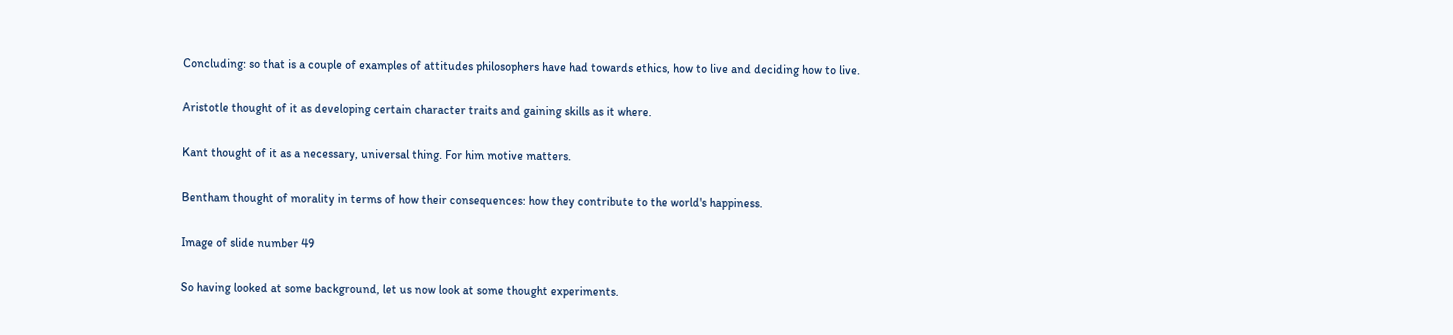Concluding: so that is a couple of examples of attitudes philosophers have had towards ethics, how to live and deciding how to live.

Aristotle thought of it as developing certain character traits and gaining skills as it where.

Kant thought of it as a necessary, universal thing. For him motive matters.

Bentham thought of morality in terms of how their consequences: how they contribute to the world's happiness.

Image of slide number 49

So having looked at some background, let us now look at some thought experiments.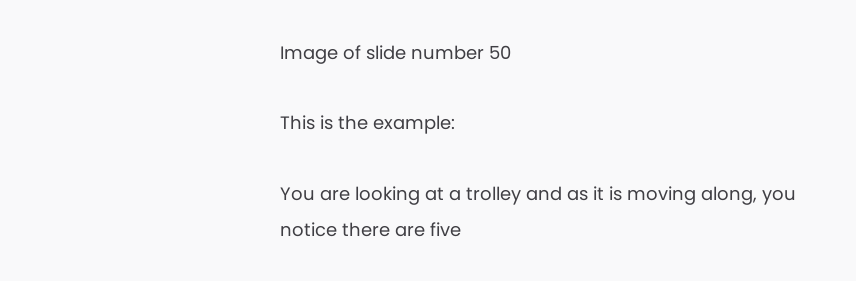Image of slide number 50

This is the example:

You are looking at a trolley and as it is moving along, you notice there are five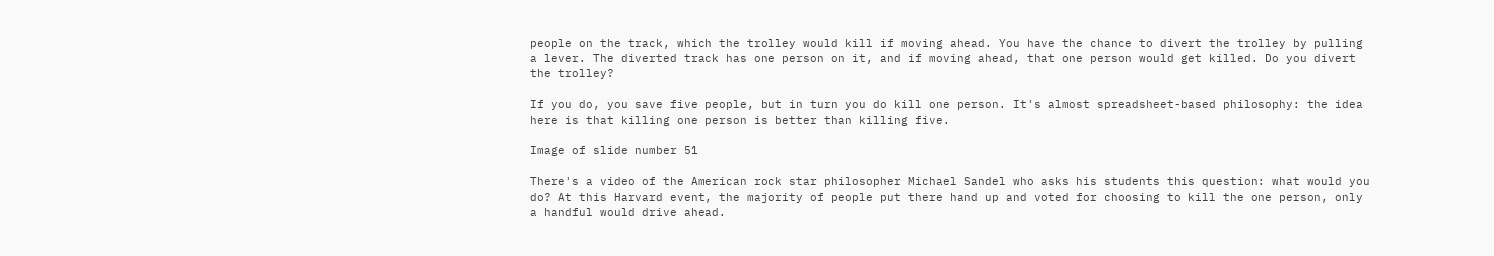people on the track, which the trolley would kill if moving ahead. You have the chance to divert the trolley by pulling a lever. The diverted track has one person on it, and if moving ahead, that one person would get killed. Do you divert the trolley?

If you do, you save five people, but in turn you do kill one person. It's almost spreadsheet-based philosophy: the idea here is that killing one person is better than killing five.

Image of slide number 51

There's a video of the American rock star philosopher Michael Sandel who asks his students this question: what would you do? At this Harvard event, the majority of people put there hand up and voted for choosing to kill the one person, only a handful would drive ahead.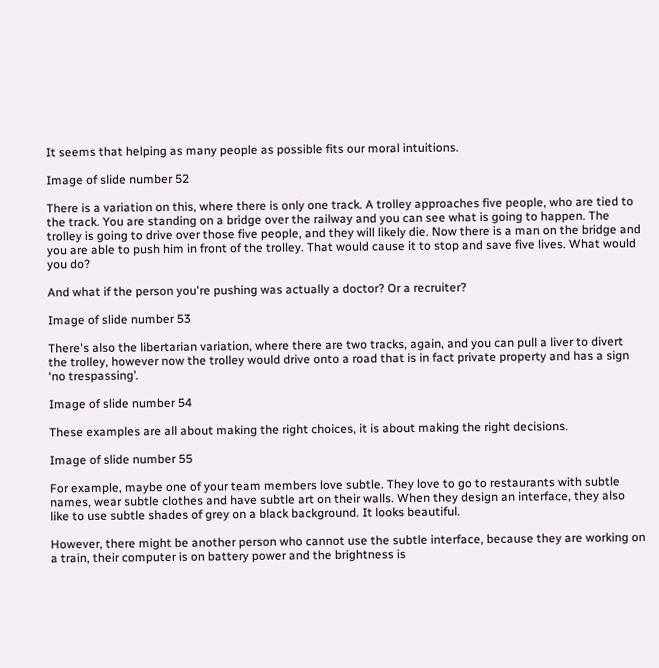It seems that helping as many people as possible fits our moral intuitions.

Image of slide number 52

There is a variation on this, where there is only one track. A trolley approaches five people, who are tied to the track. You are standing on a bridge over the railway and you can see what is going to happen. The trolley is going to drive over those five people, and they will likely die. Now there is a man on the bridge and you are able to push him in front of the trolley. That would cause it to stop and save five lives. What would you do?

And what if the person you're pushing was actually a doctor? Or a recruiter?

Image of slide number 53

There's also the libertarian variation, where there are two tracks, again, and you can pull a liver to divert the trolley, however now the trolley would drive onto a road that is in fact private property and has a sign ‘no trespassing’.

Image of slide number 54

These examples are all about making the right choices, it is about making the right decisions.

Image of slide number 55

For example, maybe one of your team members love subtle. They love to go to restaurants with subtle names, wear subtle clothes and have subtle art on their walls. When they design an interface, they also like to use subtle shades of grey on a black background. It looks beautiful.

However, there might be another person who cannot use the subtle interface, because they are working on a train, their computer is on battery power and the brightness is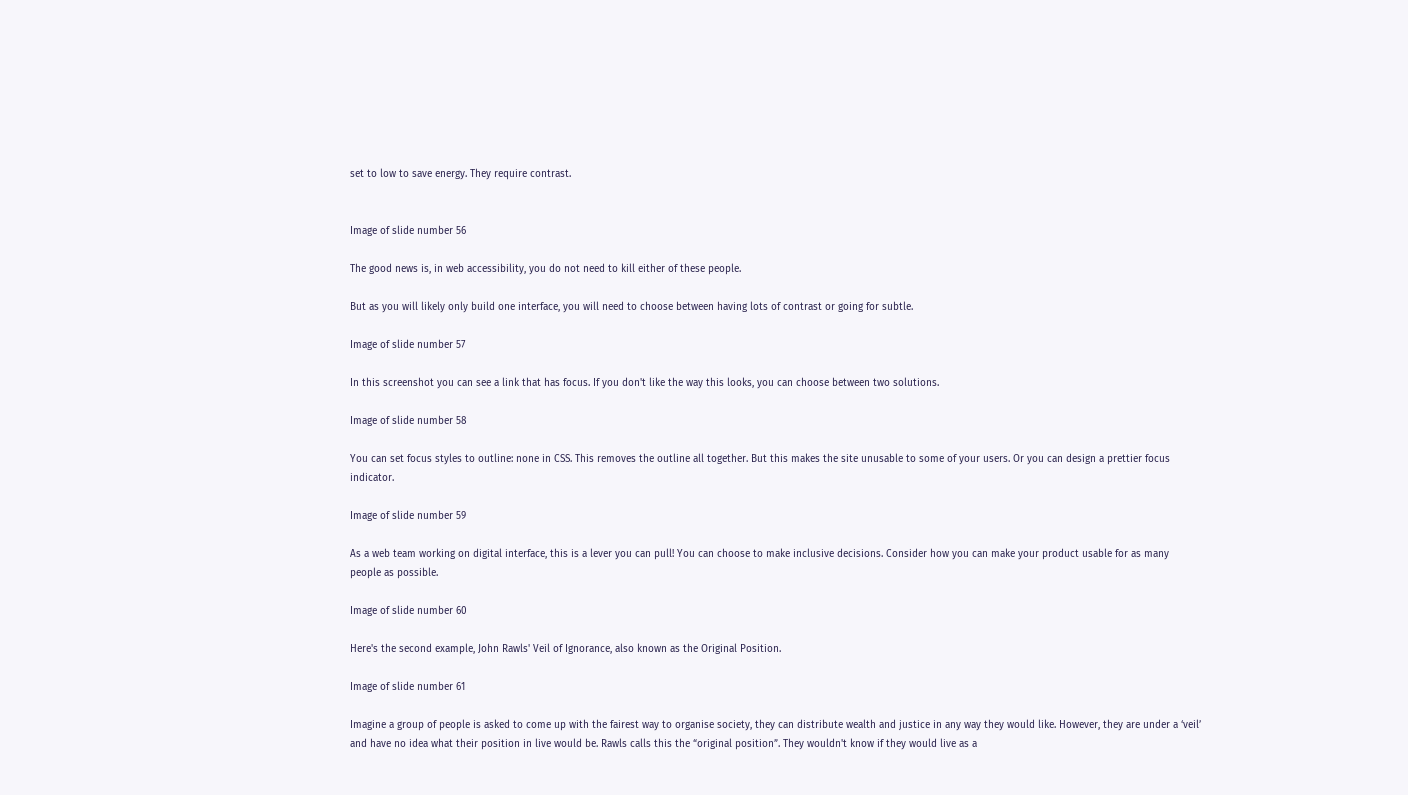set to low to save energy. They require contrast.


Image of slide number 56

The good news is, in web accessibility, you do not need to kill either of these people.

But as you will likely only build one interface, you will need to choose between having lots of contrast or going for subtle.

Image of slide number 57

In this screenshot you can see a link that has focus. If you don't like the way this looks, you can choose between two solutions.

Image of slide number 58

You can set focus styles to outline: none in CSS. This removes the outline all together. But this makes the site unusable to some of your users. Or you can design a prettier focus indicator.

Image of slide number 59

As a web team working on digital interface, this is a lever you can pull! You can choose to make inclusive decisions. Consider how you can make your product usable for as many people as possible.

Image of slide number 60

Here's the second example, John Rawls' Veil of Ignorance, also known as the Original Position.

Image of slide number 61

Imagine a group of people is asked to come up with the fairest way to organise society, they can distribute wealth and justice in any way they would like. However, they are under a ‘veil’ and have no idea what their position in live would be. Rawls calls this the “original position”. They wouldn't know if they would live as a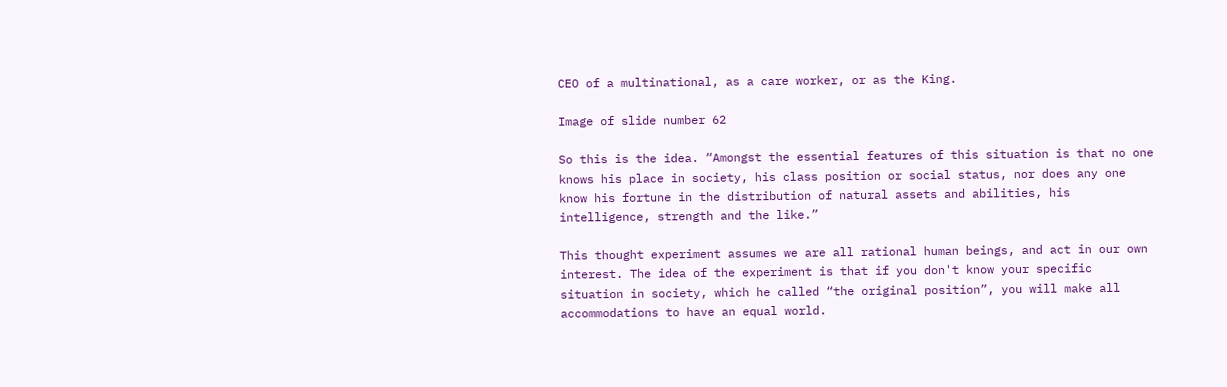CEO of a multinational, as a care worker, or as the King.

Image of slide number 62

So this is the idea. “Amongst the essential features of this situation is that no one knows his place in society, his class position or social status, nor does any one know his fortune in the distribution of natural assets and abilities, his intelligence, strength and the like.”

This thought experiment assumes we are all rational human beings, and act in our own interest. The idea of the experiment is that if you don't know your specific situation in society, which he called “the original position”, you will make all accommodations to have an equal world.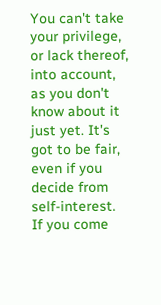You can't take your privilege, or lack thereof, into account, as you don't know about it just yet. It's got to be fair, even if you decide from self-interest. If you come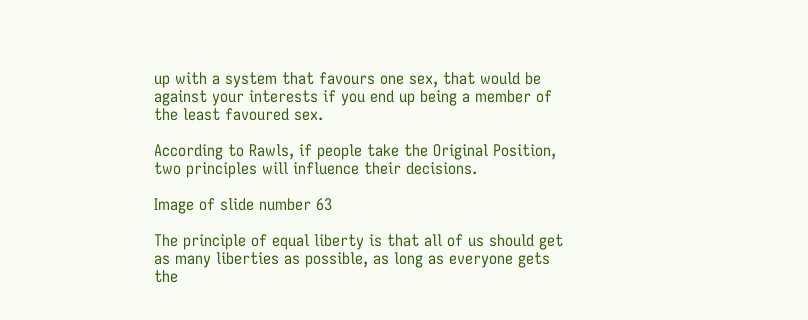up with a system that favours one sex, that would be against your interests if you end up being a member of the least favoured sex.

According to Rawls, if people take the Original Position, two principles will influence their decisions.

Image of slide number 63

The principle of equal liberty is that all of us should get as many liberties as possible, as long as everyone gets the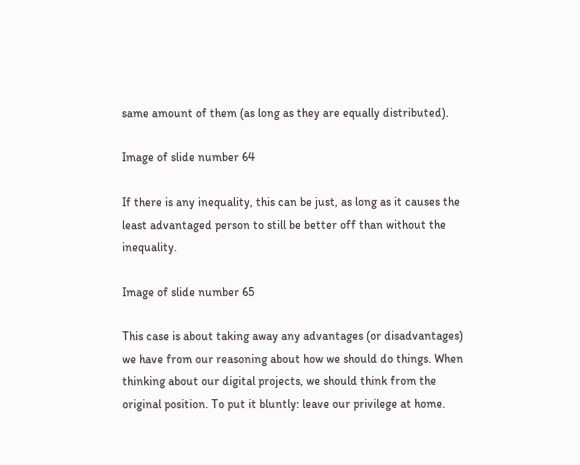same amount of them (as long as they are equally distributed).

Image of slide number 64

If there is any inequality, this can be just, as long as it causes the least advantaged person to still be better off than without the inequality.

Image of slide number 65

This case is about taking away any advantages (or disadvantages) we have from our reasoning about how we should do things. When thinking about our digital projects, we should think from the original position. To put it bluntly: leave our privilege at home.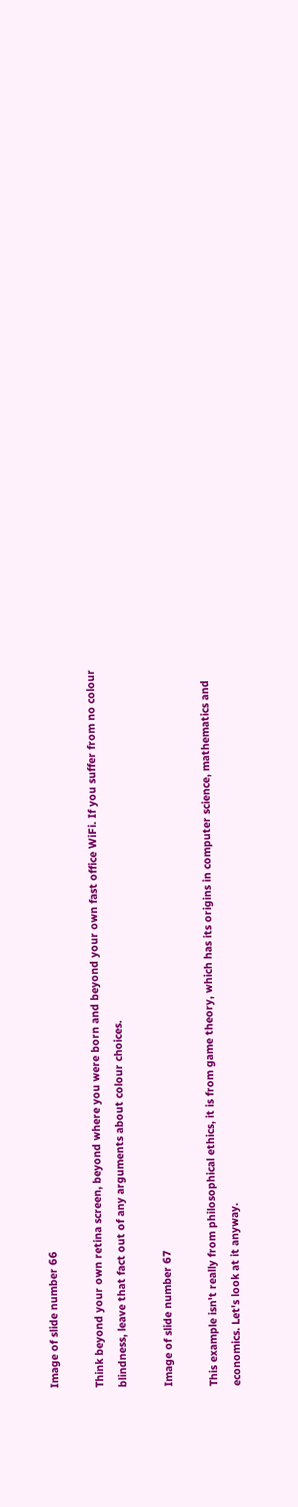Image of slide number 66

Think beyond your own retina screen, beyond where you were born and beyond your own fast office WiFi. If you suffer from no colour blindness, leave that fact out of any arguments about colour choices.

Image of slide number 67

This example isn't really from philosophical ethics, it is from game theory, which has its origins in computer science, mathematics and economics. Let's look at it anyway.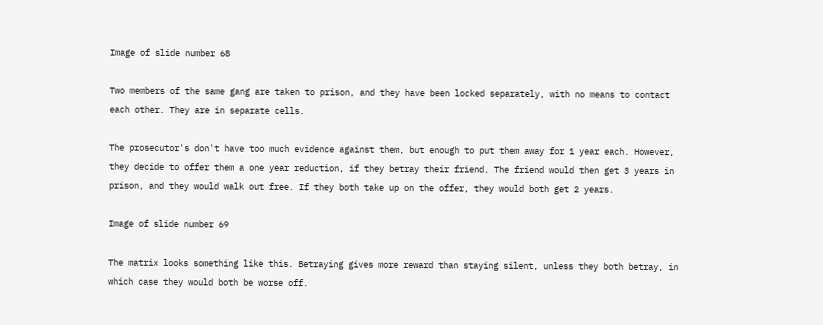Image of slide number 68

Two members of the same gang are taken to prison, and they have been locked separately, with no means to contact each other. They are in separate cells.

The prosecutor's don't have too much evidence against them, but enough to put them away for 1 year each. However, they decide to offer them a one year reduction, if they betray their friend. The friend would then get 3 years in prison, and they would walk out free. If they both take up on the offer, they would both get 2 years.

Image of slide number 69

The matrix looks something like this. Betraying gives more reward than staying silent, unless they both betray, in which case they would both be worse off.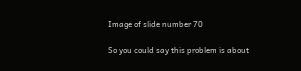Image of slide number 70

So you could say this problem is about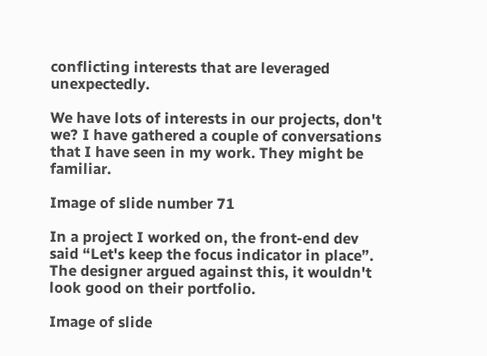conflicting interests that are leveraged unexpectedly.

We have lots of interests in our projects, don't we? I have gathered a couple of conversations that I have seen in my work. They might be familiar.

Image of slide number 71

In a project I worked on, the front-end dev said “Let's keep the focus indicator in place”. The designer argued against this, it wouldn't look good on their portfolio.

Image of slide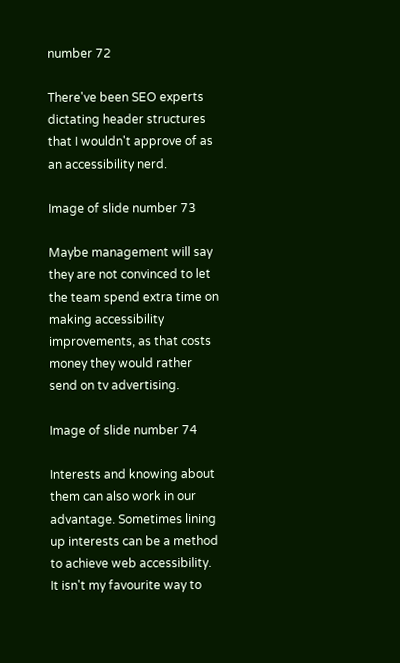number 72

There've been SEO experts dictating header structures that I wouldn't approve of as an accessibility nerd.

Image of slide number 73

Maybe management will say they are not convinced to let the team spend extra time on making accessibility improvements, as that costs money they would rather send on tv advertising.

Image of slide number 74

Interests and knowing about them can also work in our advantage. Sometimes lining up interests can be a method to achieve web accessibility. It isn't my favourite way to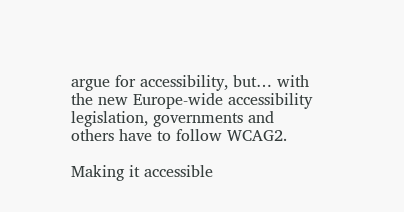argue for accessibility, but… with the new Europe-wide accessibility legislation, governments and others have to follow WCAG2.

Making it accessible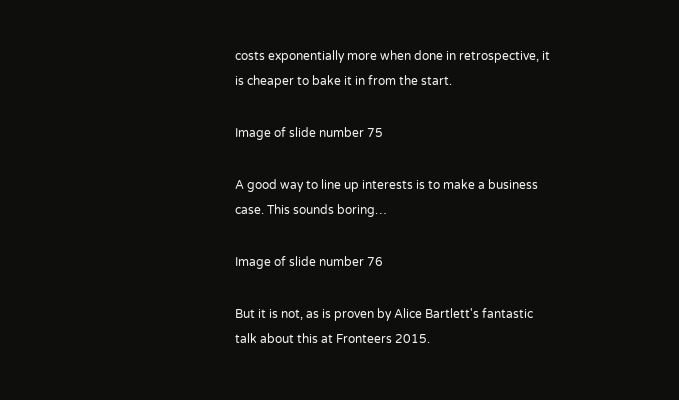costs exponentially more when done in retrospective, it is cheaper to bake it in from the start.

Image of slide number 75

A good way to line up interests is to make a business case. This sounds boring…

Image of slide number 76

But it is not, as is proven by Alice Bartlett's fantastic talk about this at Fronteers 2015.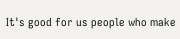It's good for us people who make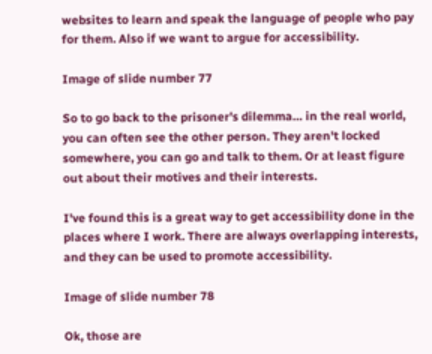websites to learn and speak the language of people who pay for them. Also if we want to argue for accessibility.

Image of slide number 77

So to go back to the prisoner's dilemma… in the real world, you can often see the other person. They aren't locked somewhere, you can go and talk to them. Or at least figure out about their motives and their interests.

I've found this is a great way to get accessibility done in the places where I work. There are always overlapping interests, and they can be used to promote accessibility.

Image of slide number 78

Ok, those are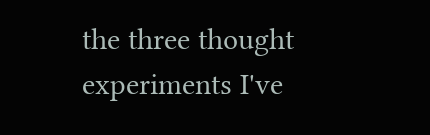the three thought experiments I've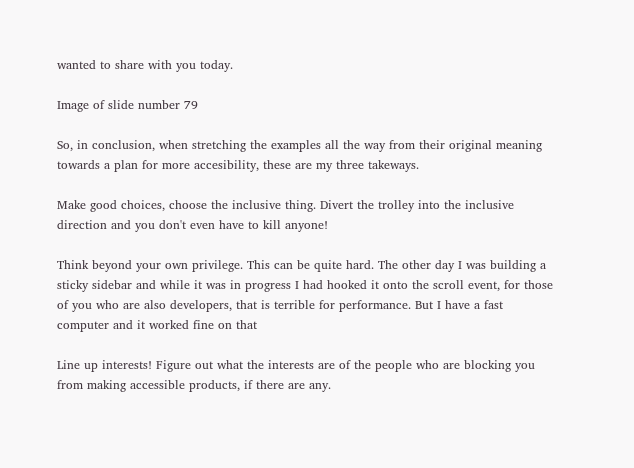wanted to share with you today.

Image of slide number 79

So, in conclusion, when stretching the examples all the way from their original meaning towards a plan for more accesibility, these are my three takeways.

Make good choices, choose the inclusive thing. Divert the trolley into the inclusive direction and you don't even have to kill anyone!

Think beyond your own privilege. This can be quite hard. The other day I was building a sticky sidebar and while it was in progress I had hooked it onto the scroll event, for those of you who are also developers, that is terrible for performance. But I have a fast computer and it worked fine on that

Line up interests! Figure out what the interests are of the people who are blocking you from making accessible products, if there are any.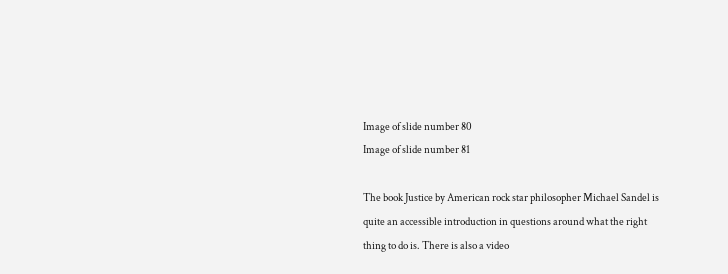Image of slide number 80
Image of slide number 81

The book Justice by American rock star philosopher Michael Sandel is quite an accessible introduction in questions around what the right thing to do is. There is also a video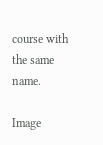course with the same name.

Image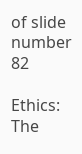of slide number 82

Ethics: The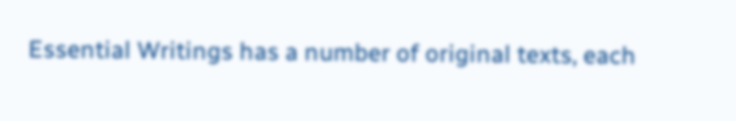Essential Writings has a number of original texts, each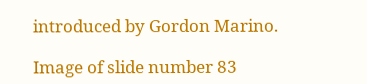introduced by Gordon Marino.

Image of slide number 83